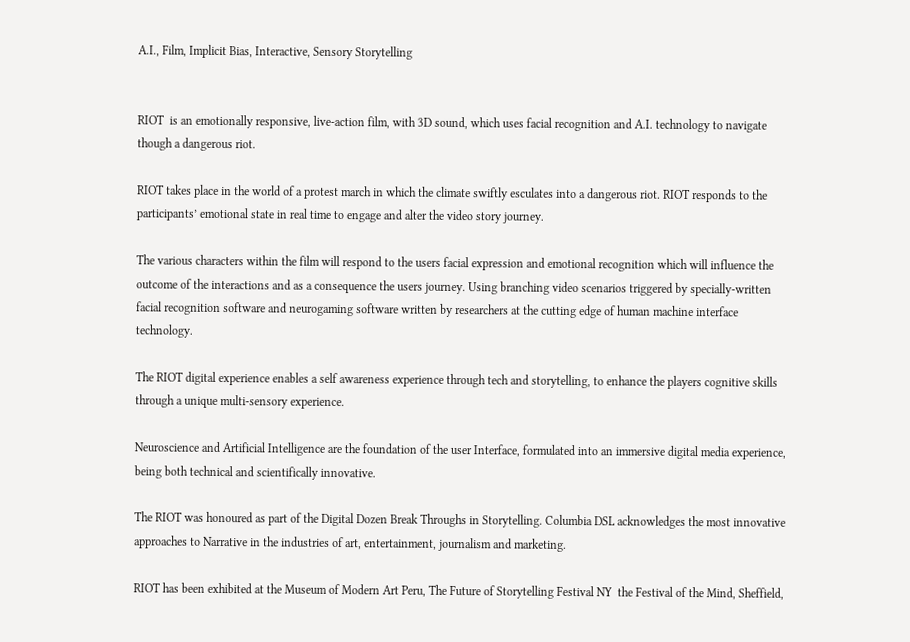A.I., Film, Implicit Bias, Interactive, Sensory Storytelling


RIOT  is an emotionally responsive, live-action film, with 3D sound, which uses facial recognition and A.I. technology to navigate though a dangerous riot.

RIOT takes place in the world of a protest march in which the climate swiftly esculates into a dangerous riot. RIOT responds to the participants’ emotional state in real time to engage and alter the video story journey.

The various characters within the film will respond to the users facial expression and emotional recognition which will influence the outcome of the interactions and as a consequence the users journey. Using branching video scenarios triggered by specially-written facial recognition software and neurogaming software written by researchers at the cutting edge of human machine interface technology.

The RIOT digital experience enables a self awareness experience through tech and storytelling, to enhance the players cognitive skills through a unique multi-sensory experience.

Neuroscience and Artificial Intelligence are the foundation of the user Interface, formulated into an immersive digital media experience, being both technical and scientifically innovative.

The RIOT was honoured as part of the Digital Dozen Break Throughs in Storytelling. Columbia DSL acknowledges the most innovative approaches to Narrative in the industries of art, entertainment, journalism and marketing.

RIOT has been exhibited at the Museum of Modern Art Peru, The Future of Storytelling Festival NY  the Festival of the Mind, Sheffield,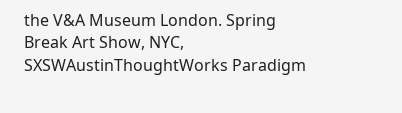the V&A Museum London. Spring Break Art Show, NYC, SXSWAustinThoughtWorks Paradigm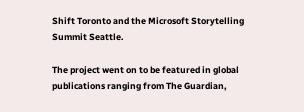Shift Toronto and the Microsoft Storytelling Summit Seattle.

The project went on to be featured in global publications ranging from The Guardian,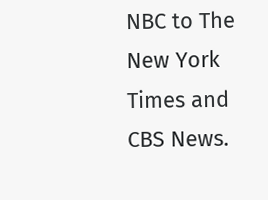NBC to The New York Times and CBS News.